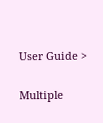User Guide >

Multiple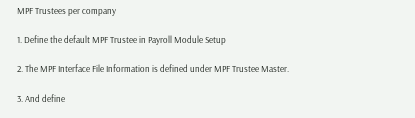MPF Trustees per company

1. Define the default MPF Trustee in Payroll Module Setup

2. The MPF Interface File Information is defined under MPF Trustee Master.

3. And define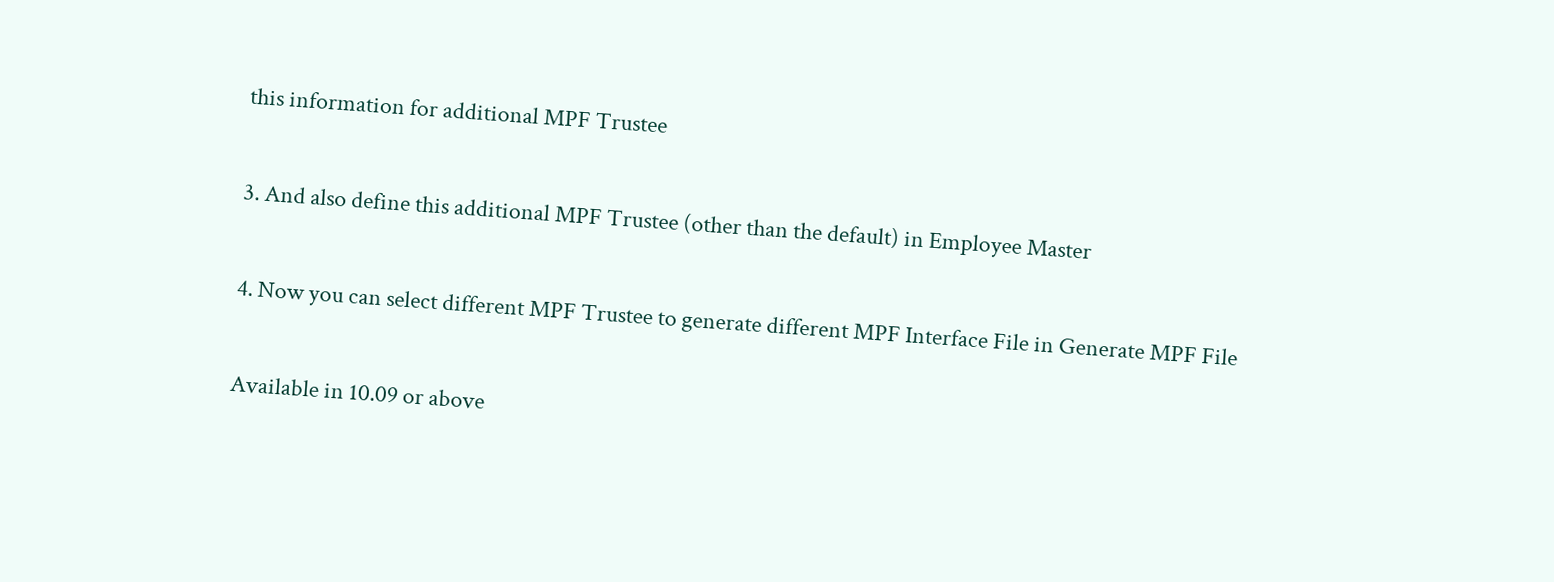this information for additional MPF Trustee

3. And also define this additional MPF Trustee (other than the default) in Employee Master

4. Now you can select different MPF Trustee to generate different MPF Interface File in Generate MPF File

Available in 10.09 or above